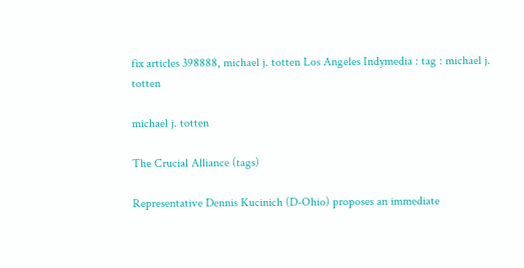fix articles 398888, michael j. totten Los Angeles Indymedia : tag : michael j. totten

michael j. totten

The Crucial Alliance (tags)

Representative Dennis Kucinich (D-Ohio) proposes an immediate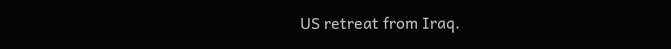US retreat from Iraq.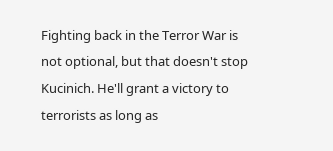Fighting back in the Terror War is not optional, but that doesn't stop Kucinich. He'll grant a victory to terrorists as long as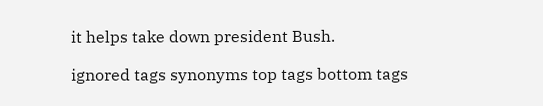it helps take down president Bush.

ignored tags synonyms top tags bottom tags